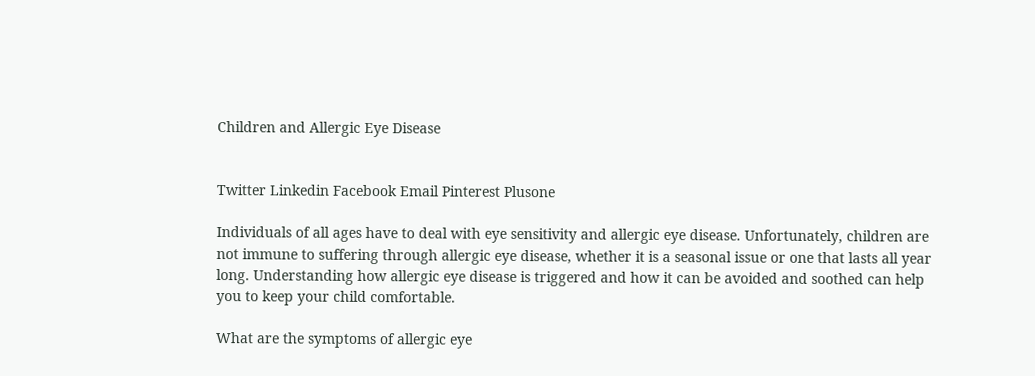Children and Allergic Eye Disease


Twitter Linkedin Facebook Email Pinterest Plusone

Individuals of all ages have to deal with eye sensitivity and allergic eye disease. Unfortunately, children are not immune to suffering through allergic eye disease, whether it is a seasonal issue or one that lasts all year long. Understanding how allergic eye disease is triggered and how it can be avoided and soothed can help you to keep your child comfortable.

What are the symptoms of allergic eye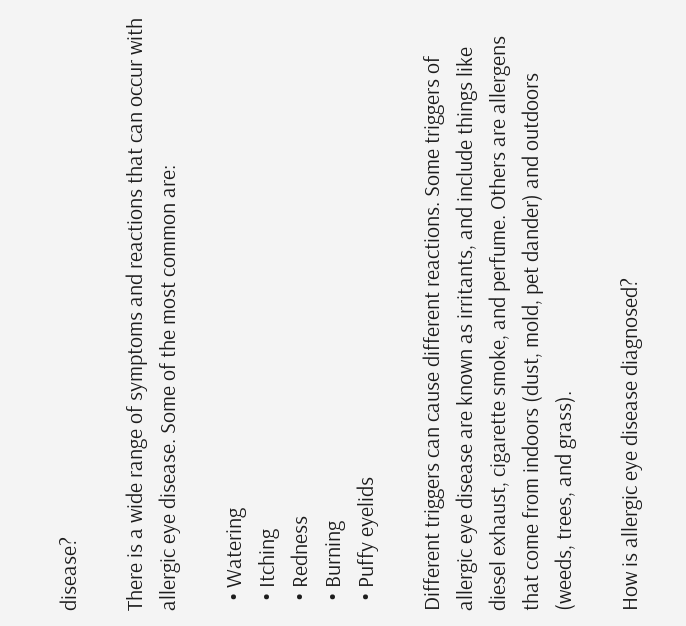disease?

There is a wide range of symptoms and reactions that can occur with allergic eye disease. Some of the most common are:

  • Watering
  • Itching
  • Redness
  • Burning
  • Puffy eyelids

Different triggers can cause different reactions. Some triggers of allergic eye disease are known as irritants, and include things like diesel exhaust, cigarette smoke, and perfume. Others are allergens that come from indoors (dust, mold, pet dander) and outdoors (weeds, trees, and grass).

How is allergic eye disease diagnosed?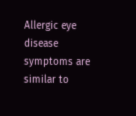Allergic eye disease symptoms are similar to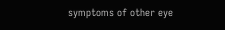symptoms of other eye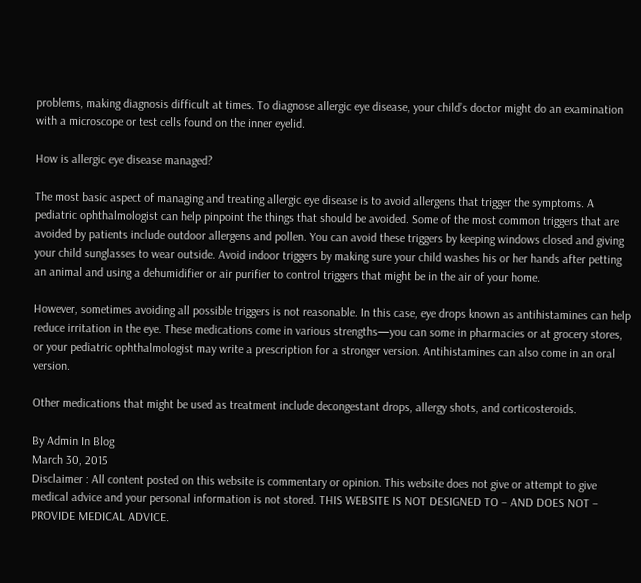problems, making diagnosis difficult at times. To diagnose allergic eye disease, your child’s doctor might do an examination with a microscope or test cells found on the inner eyelid.

How is allergic eye disease managed?

The most basic aspect of managing and treating allergic eye disease is to avoid allergens that trigger the symptoms. A pediatric ophthalmologist can help pinpoint the things that should be avoided. Some of the most common triggers that are avoided by patients include outdoor allergens and pollen. You can avoid these triggers by keeping windows closed and giving your child sunglasses to wear outside. Avoid indoor triggers by making sure your child washes his or her hands after petting an animal and using a dehumidifier or air purifier to control triggers that might be in the air of your home.

However, sometimes avoiding all possible triggers is not reasonable. In this case, eye drops known as antihistamines can help reduce irritation in the eye. These medications come in various strengths—you can some in pharmacies or at grocery stores, or your pediatric ophthalmologist may write a prescription for a stronger version. Antihistamines can also come in an oral version.

Other medications that might be used as treatment include decongestant drops, allergy shots, and corticosteroids.

By Admin In Blog
March 30, 2015
Disclaimer : All content posted on this website is commentary or opinion. This website does not give or attempt to give medical advice and your personal information is not stored. THIS WEBSITE IS NOT DESIGNED TO – AND DOES NOT – PROVIDE MEDICAL ADVICE.